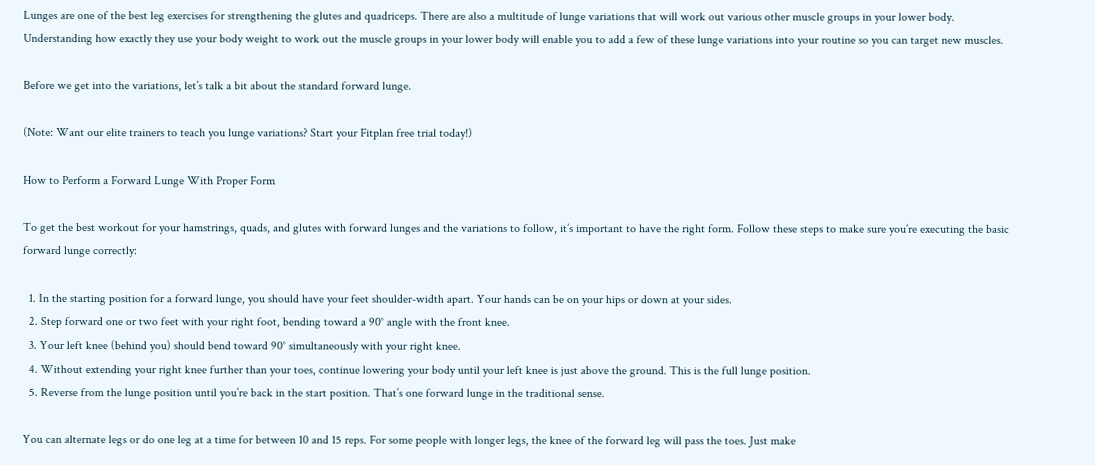Lunges are one of the best leg exercises for strengthening the glutes and quadriceps. There are also a multitude of lunge variations that will work out various other muscle groups in your lower body. Understanding how exactly they use your body weight to work out the muscle groups in your lower body will enable you to add a few of these lunge variations into your routine so you can target new muscles.

Before we get into the variations, let’s talk a bit about the standard forward lunge.

(Note: Want our elite trainers to teach you lunge variations? Start your Fitplan free trial today!)

How to Perform a Forward Lunge With Proper Form

To get the best workout for your hamstrings, quads, and glutes with forward lunges and the variations to follow, it’s important to have the right form. Follow these steps to make sure you’re executing the basic forward lunge correctly:

  1. In the starting position for a forward lunge, you should have your feet shoulder-width apart. Your hands can be on your hips or down at your sides.
  2. Step forward one or two feet with your right foot, bending toward a 90° angle with the front knee.
  3. Your left knee (behind you) should bend toward 90° simultaneously with your right knee.
  4. Without extending your right knee further than your toes, continue lowering your body until your left knee is just above the ground. This is the full lunge position.
  5. Reverse from the lunge position until you’re back in the start position. That’s one forward lunge in the traditional sense.

You can alternate legs or do one leg at a time for between 10 and 15 reps. For some people with longer legs, the knee of the forward leg will pass the toes. Just make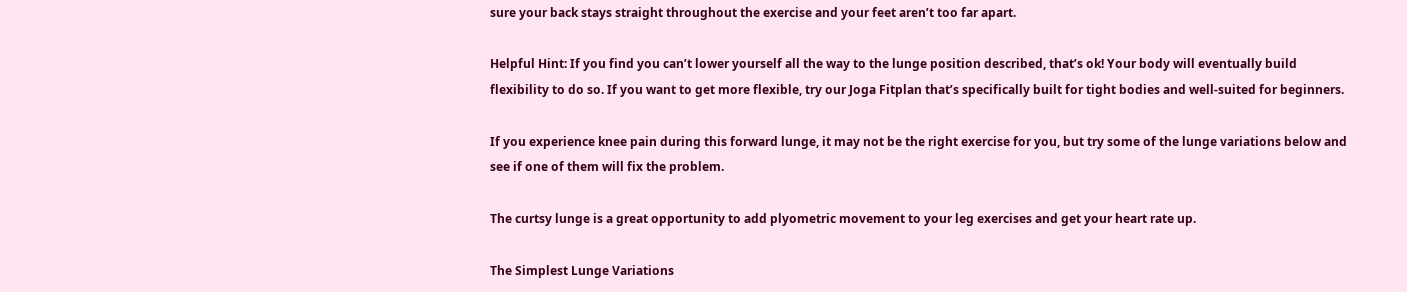sure your back stays straight throughout the exercise and your feet aren’t too far apart.

Helpful Hint: If you find you can’t lower yourself all the way to the lunge position described, that’s ok! Your body will eventually build flexibility to do so. If you want to get more flexible, try our Joga Fitplan that’s specifically built for tight bodies and well-suited for beginners.

If you experience knee pain during this forward lunge, it may not be the right exercise for you, but try some of the lunge variations below and see if one of them will fix the problem.

The curtsy lunge is a great opportunity to add plyometric movement to your leg exercises and get your heart rate up.

The Simplest Lunge Variations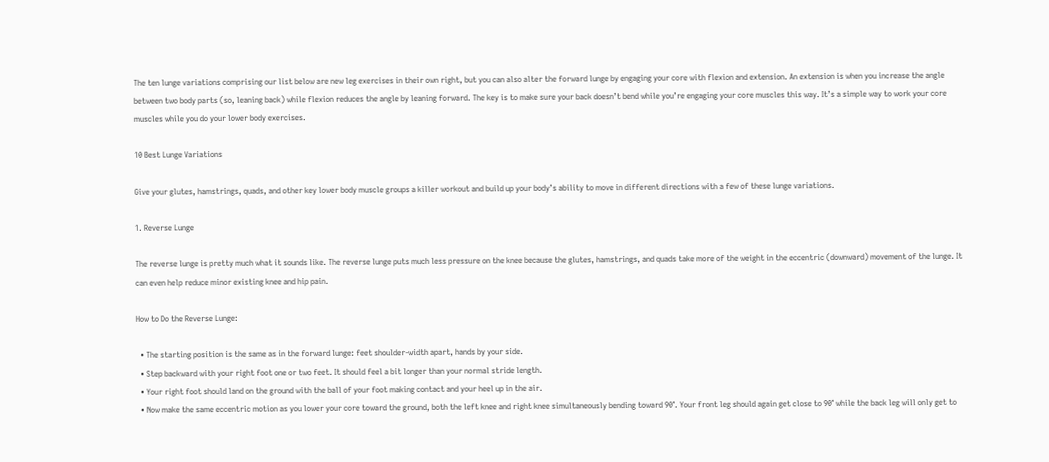The ten lunge variations comprising our list below are new leg exercises in their own right, but you can also alter the forward lunge by engaging your core with flexion and extension. An extension is when you increase the angle between two body parts (so, leaning back) while flexion reduces the angle by leaning forward. The key is to make sure your back doesn’t bend while you’re engaging your core muscles this way. It’s a simple way to work your core muscles while you do your lower body exercises.

10 Best Lunge Variations

Give your glutes, hamstrings, quads, and other key lower body muscle groups a killer workout and build up your body’s ability to move in different directions with a few of these lunge variations.

1. Reverse Lunge

The reverse lunge is pretty much what it sounds like. The reverse lunge puts much less pressure on the knee because the glutes, hamstrings, and quads take more of the weight in the eccentric (downward) movement of the lunge. It can even help reduce minor existing knee and hip pain.

How to Do the Reverse Lunge:

  • The starting position is the same as in the forward lunge: feet shoulder-width apart, hands by your side.
  • Step backward with your right foot one or two feet. It should feel a bit longer than your normal stride length.
  • Your right foot should land on the ground with the ball of your foot making contact and your heel up in the air.
  • Now make the same eccentric motion as you lower your core toward the ground, both the left knee and right knee simultaneously bending toward 90°. Your front leg should again get close to 90° while the back leg will only get to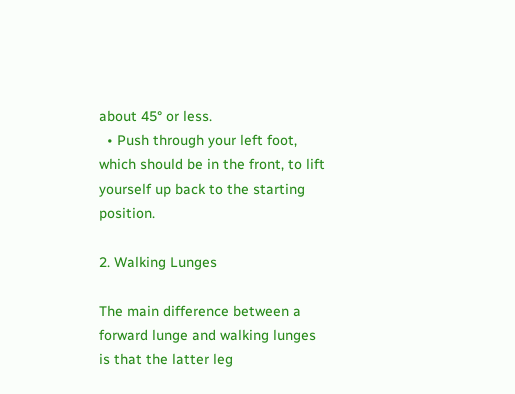about 45° or less.
  • Push through your left foot, which should be in the front, to lift yourself up back to the starting position.

2. Walking Lunges

The main difference between a forward lunge and walking lunges is that the latter leg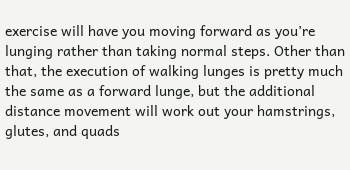exercise will have you moving forward as you’re lunging rather than taking normal steps. Other than that, the execution of walking lunges is pretty much the same as a forward lunge, but the additional distance movement will work out your hamstrings, glutes, and quads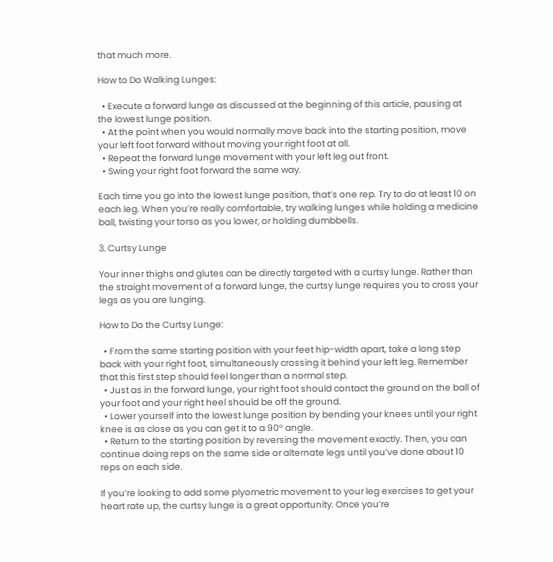that much more.

How to Do Walking Lunges:

  • Execute a forward lunge as discussed at the beginning of this article, pausing at the lowest lunge position.
  • At the point when you would normally move back into the starting position, move your left foot forward without moving your right foot at all.
  • Repeat the forward lunge movement with your left leg out front.
  • Swing your right foot forward the same way.

Each time you go into the lowest lunge position, that’s one rep. Try to do at least 10 on each leg. When you’re really comfortable, try walking lunges while holding a medicine ball, twisting your torso as you lower, or holding dumbbells.

3. Curtsy Lunge

Your inner thighs and glutes can be directly targeted with a curtsy lunge. Rather than the straight movement of a forward lunge, the curtsy lunge requires you to cross your legs as you are lunging.

How to Do the Curtsy Lunge:

  • From the same starting position with your feet hip-width apart, take a long step back with your right foot, simultaneously crossing it behind your left leg. Remember that this first step should feel longer than a normal step.
  • Just as in the forward lunge, your right foot should contact the ground on the ball of your foot and your right heel should be off the ground.
  • Lower yourself into the lowest lunge position by bending your knees until your right knee is as close as you can get it to a 90° angle.
  • Return to the starting position by reversing the movement exactly. Then, you can continue doing reps on the same side or alternate legs until you’ve done about 10 reps on each side.

If you’re looking to add some plyometric movement to your leg exercises to get your heart rate up, the curtsy lunge is a great opportunity. Once you’re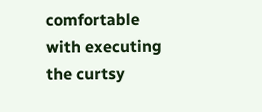comfortable with executing the curtsy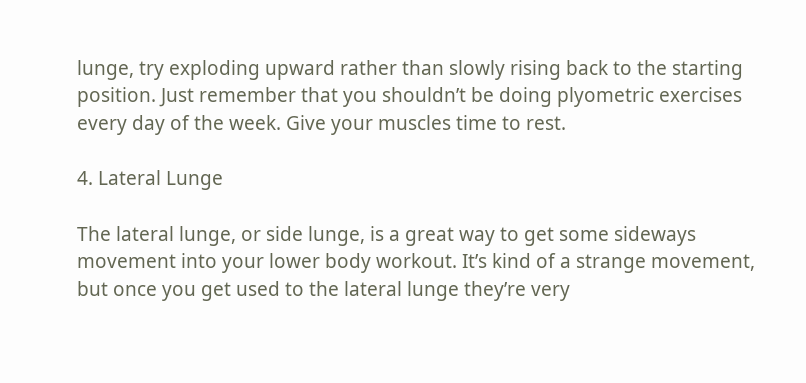lunge, try exploding upward rather than slowly rising back to the starting position. Just remember that you shouldn’t be doing plyometric exercises every day of the week. Give your muscles time to rest.

4. Lateral Lunge

The lateral lunge, or side lunge, is a great way to get some sideways movement into your lower body workout. It’s kind of a strange movement, but once you get used to the lateral lunge they’re very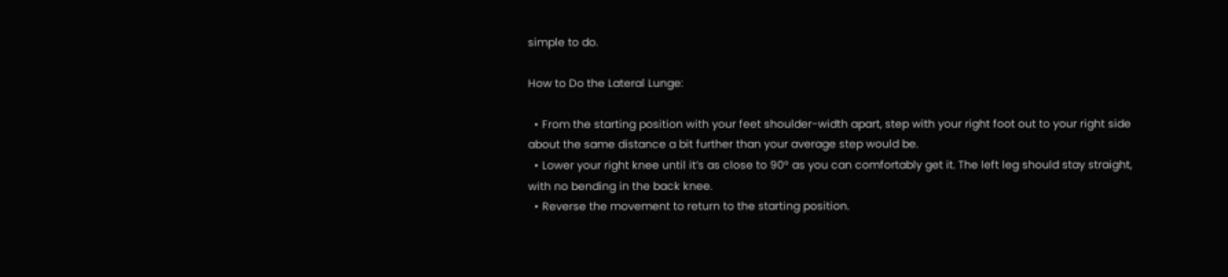simple to do.

How to Do the Lateral Lunge:

  • From the starting position with your feet shoulder-width apart, step with your right foot out to your right side about the same distance a bit further than your average step would be.
  • Lower your right knee until it’s as close to 90° as you can comfortably get it. The left leg should stay straight, with no bending in the back knee.
  • Reverse the movement to return to the starting position.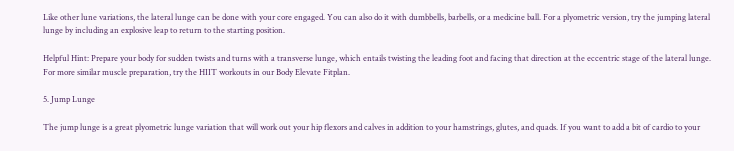Like other lune variations, the lateral lunge can be done with your core engaged. You can also do it with dumbbells, barbells, or a medicine ball. For a plyometric version, try the jumping lateral lunge by including an explosive leap to return to the starting position.

Helpful Hint: Prepare your body for sudden twists and turns with a transverse lunge, which entails twisting the leading foot and facing that direction at the eccentric stage of the lateral lunge. For more similar muscle preparation, try the HIIT workouts in our Body Elevate Fitplan.

5. Jump Lunge

The jump lunge is a great plyometric lunge variation that will work out your hip flexors and calves in addition to your hamstrings, glutes, and quads. If you want to add a bit of cardio to your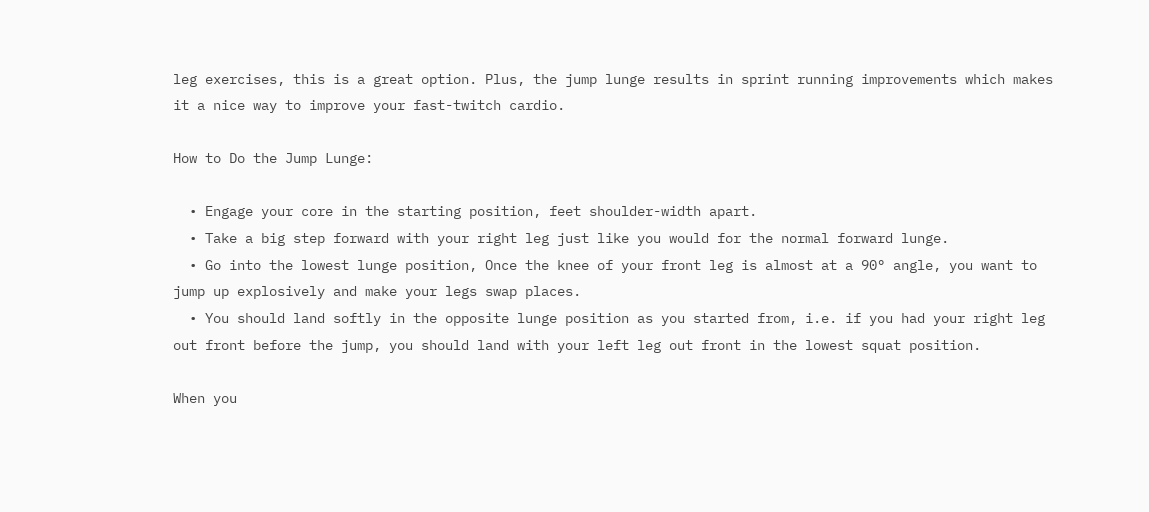leg exercises, this is a great option. Plus, the jump lunge results in sprint running improvements which makes it a nice way to improve your fast-twitch cardio.

How to Do the Jump Lunge:

  • Engage your core in the starting position, feet shoulder-width apart.
  • Take a big step forward with your right leg just like you would for the normal forward lunge.
  • Go into the lowest lunge position, Once the knee of your front leg is almost at a 90° angle, you want to jump up explosively and make your legs swap places.
  • You should land softly in the opposite lunge position as you started from, i.e. if you had your right leg out front before the jump, you should land with your left leg out front in the lowest squat position.

When you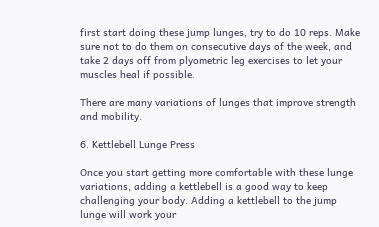first start doing these jump lunges, try to do 10 reps. Make sure not to do them on consecutive days of the week, and take 2 days off from plyometric leg exercises to let your muscles heal if possible.

There are many variations of lunges that improve strength and mobility.

6. Kettlebell Lunge Press

Once you start getting more comfortable with these lunge variations, adding a kettlebell is a good way to keep challenging your body. Adding a kettlebell to the jump lunge will work your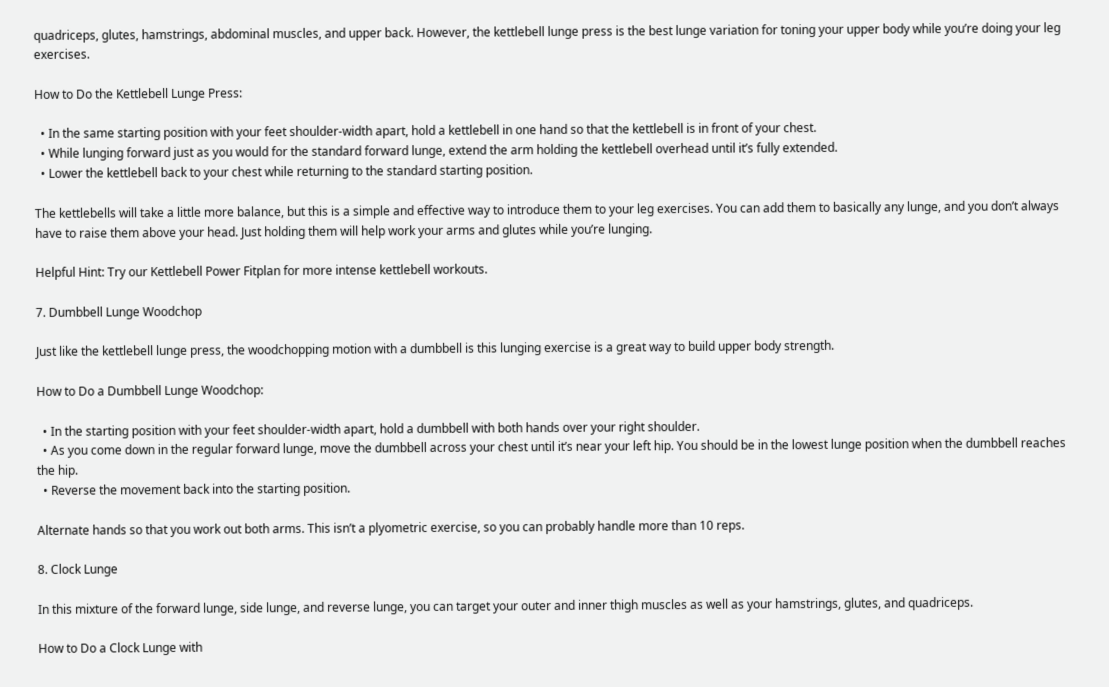quadriceps, glutes, hamstrings, abdominal muscles, and upper back. However, the kettlebell lunge press is the best lunge variation for toning your upper body while you’re doing your leg exercises.

How to Do the Kettlebell Lunge Press:

  • In the same starting position with your feet shoulder-width apart, hold a kettlebell in one hand so that the kettlebell is in front of your chest.
  • While lunging forward just as you would for the standard forward lunge, extend the arm holding the kettlebell overhead until it’s fully extended.
  • Lower the kettlebell back to your chest while returning to the standard starting position.

The kettlebells will take a little more balance, but this is a simple and effective way to introduce them to your leg exercises. You can add them to basically any lunge, and you don’t always have to raise them above your head. Just holding them will help work your arms and glutes while you’re lunging.

Helpful Hint: Try our Kettlebell Power Fitplan for more intense kettlebell workouts.

7. Dumbbell Lunge Woodchop

Just like the kettlebell lunge press, the woodchopping motion with a dumbbell is this lunging exercise is a great way to build upper body strength.

How to Do a Dumbbell Lunge Woodchop:

  • In the starting position with your feet shoulder-width apart, hold a dumbbell with both hands over your right shoulder.
  • As you come down in the regular forward lunge, move the dumbbell across your chest until it’s near your left hip. You should be in the lowest lunge position when the dumbbell reaches the hip.
  • Reverse the movement back into the starting position.

Alternate hands so that you work out both arms. This isn’t a plyometric exercise, so you can probably handle more than 10 reps.

8. Clock Lunge

In this mixture of the forward lunge, side lunge, and reverse lunge, you can target your outer and inner thigh muscles as well as your hamstrings, glutes, and quadriceps.

How to Do a Clock Lunge with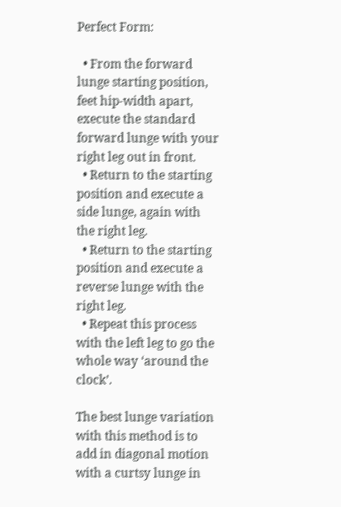Perfect Form:

  • From the forward lunge starting position, feet hip-width apart, execute the standard forward lunge with your right leg out in front.
  • Return to the starting position and execute a side lunge, again with the right leg.
  • Return to the starting position and execute a reverse lunge with the right leg.
  • Repeat this process with the left leg to go the whole way ‘around the clock’.

The best lunge variation with this method is to add in diagonal motion with a curtsy lunge in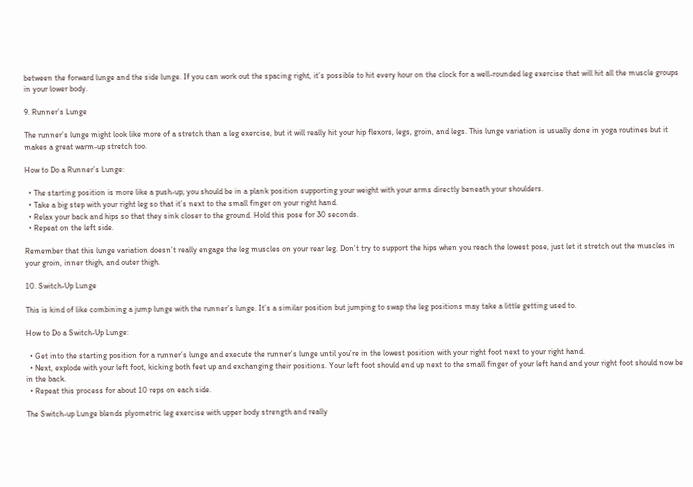between the forward lunge and the side lunge. If you can work out the spacing right, it’s possible to hit every hour on the clock for a well-rounded leg exercise that will hit all the muscle groups in your lower body.

9. Runner’s Lunge

The runner’s lunge might look like more of a stretch than a leg exercise, but it will really hit your hip flexors, legs, groin, and legs. This lunge variation is usually done in yoga routines but it makes a great warm-up stretch too.

How to Do a Runner’s Lunge:

  • The starting position is more like a push-up; you should be in a plank position supporting your weight with your arms directly beneath your shoulders.
  • Take a big step with your right leg so that it’s next to the small finger on your right hand.
  • Relax your back and hips so that they sink closer to the ground. Hold this pose for 30 seconds.
  • Repeat on the left side.

Remember that this lunge variation doesn’t really engage the leg muscles on your rear leg. Don’t try to support the hips when you reach the lowest pose, just let it stretch out the muscles in your groin, inner thigh, and outer thigh.

10. Switch-Up Lunge

This is kind of like combining a jump lunge with the runner’s lunge. It’s a similar position but jumping to swap the leg positions may take a little getting used to.

How to Do a Switch-Up Lunge:

  • Get into the starting position for a runner’s lunge and execute the runner’s lunge until you’re in the lowest position with your right foot next to your right hand.
  • Next, explode with your left foot, kicking both feet up and exchanging their positions. Your left foot should end up next to the small finger of your left hand and your right foot should now be in the back.
  • Repeat this process for about 10 reps on each side.

The Switch-up Lunge blends plyometric leg exercise with upper body strength and really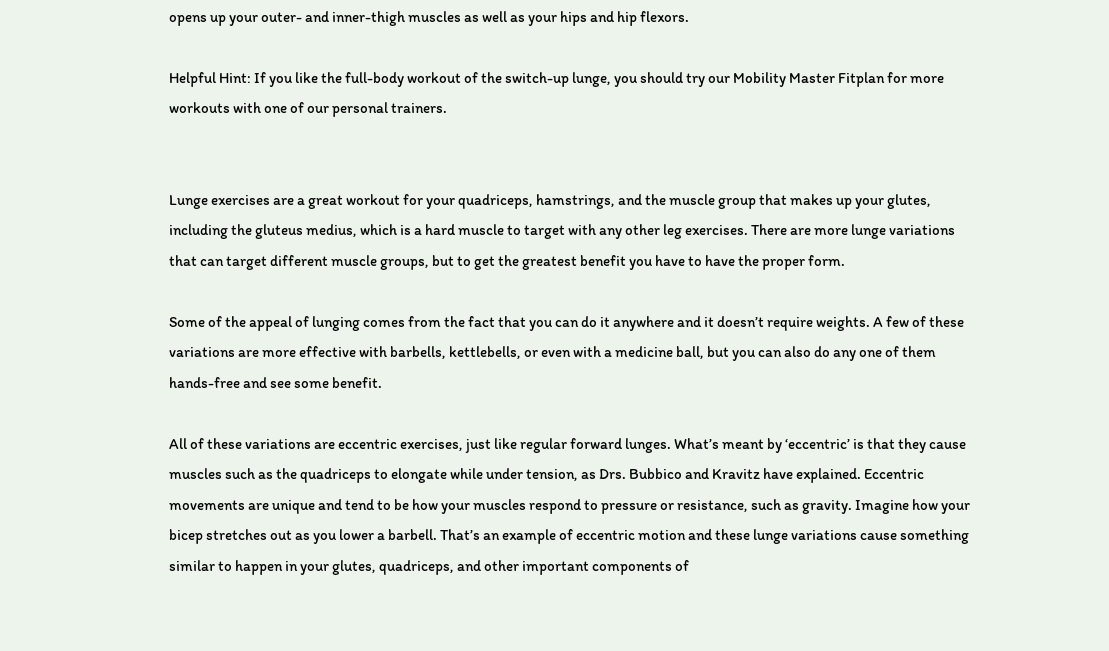opens up your outer- and inner-thigh muscles as well as your hips and hip flexors.

Helpful Hint: If you like the full-body workout of the switch-up lunge, you should try our Mobility Master Fitplan for more workouts with one of our personal trainers.


Lunge exercises are a great workout for your quadriceps, hamstrings, and the muscle group that makes up your glutes, including the gluteus medius, which is a hard muscle to target with any other leg exercises. There are more lunge variations that can target different muscle groups, but to get the greatest benefit you have to have the proper form.

Some of the appeal of lunging comes from the fact that you can do it anywhere and it doesn’t require weights. A few of these variations are more effective with barbells, kettlebells, or even with a medicine ball, but you can also do any one of them hands-free and see some benefit.

All of these variations are eccentric exercises, just like regular forward lunges. What’s meant by ‘eccentric’ is that they cause muscles such as the quadriceps to elongate while under tension, as Drs. Bubbico and Kravitz have explained. Eccentric movements are unique and tend to be how your muscles respond to pressure or resistance, such as gravity. Imagine how your bicep stretches out as you lower a barbell. That’s an example of eccentric motion and these lunge variations cause something similar to happen in your glutes, quadriceps, and other important components of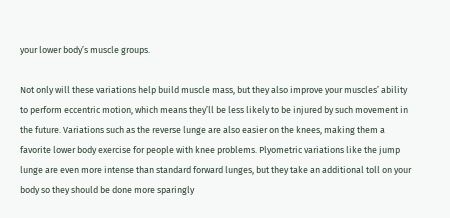your lower body’s muscle groups.

Not only will these variations help build muscle mass, but they also improve your muscles’ ability to perform eccentric motion, which means they’ll be less likely to be injured by such movement in the future. Variations such as the reverse lunge are also easier on the knees, making them a favorite lower body exercise for people with knee problems. Plyometric variations like the jump lunge are even more intense than standard forward lunges, but they take an additional toll on your body so they should be done more sparingly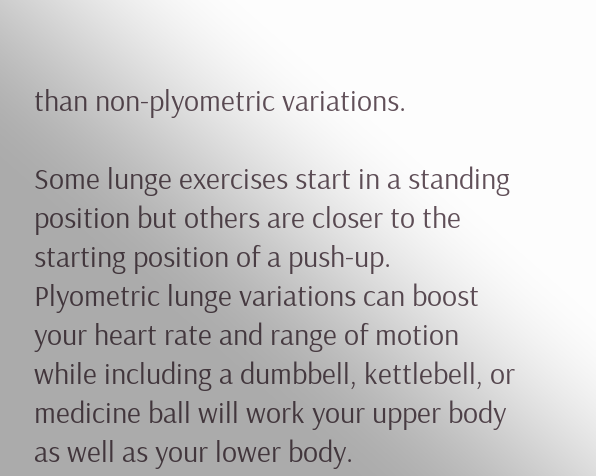than non-plyometric variations.

Some lunge exercises start in a standing position but others are closer to the starting position of a push-up. Plyometric lunge variations can boost your heart rate and range of motion while including a dumbbell, kettlebell, or medicine ball will work your upper body as well as your lower body.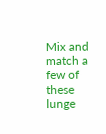Mix and match a few of these lunge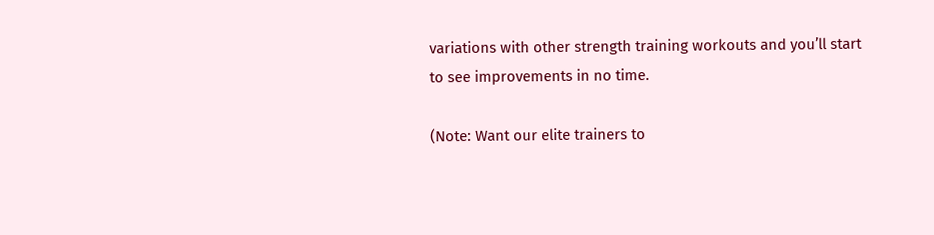variations with other strength training workouts and you’ll start to see improvements in no time.

(Note: Want our elite trainers to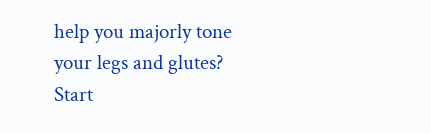help you majorly tone your legs and glutes? Start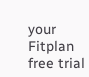your Fitplan free trial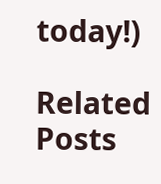today!)

Related Posts